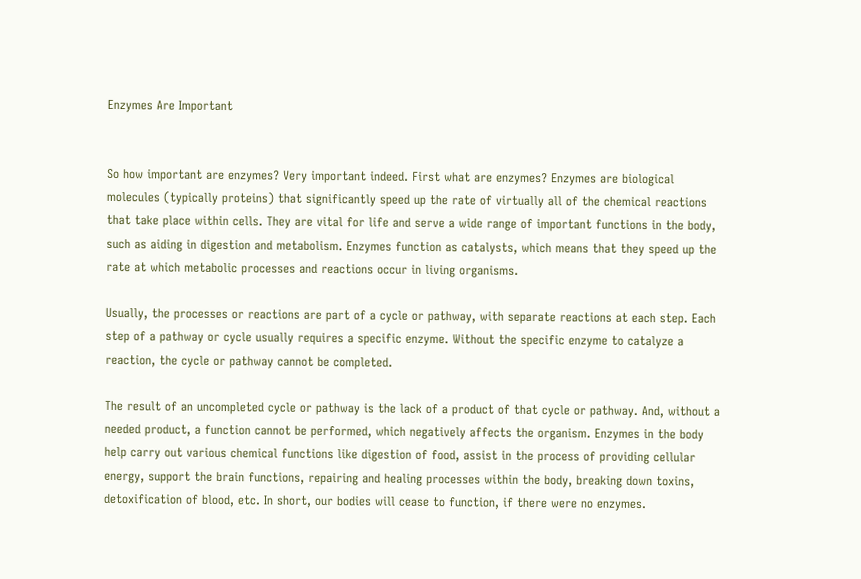Enzymes Are Important


So how important are enzymes? Very important indeed. First what are enzymes? Enzymes are biological molecules (typically proteins) that significantly speed up the rate of virtually all of the chemical reactions that take place within cells. They are vital for life and serve a wide range of important functions in the body, such as aiding in digestion and metabolism. Enzymes function as catalysts, which means that they speed up the rate at which metabolic processes and reactions occur in living organisms.

Usually, the processes or reactions are part of a cycle or pathway, with separate reactions at each step. Each step of a pathway or cycle usually requires a specific enzyme. Without the specific enzyme to catalyze a reaction, the cycle or pathway cannot be completed.

The result of an uncompleted cycle or pathway is the lack of a product of that cycle or pathway. And, without a needed product, a function cannot be performed, which negatively affects the organism. Enzymes in the body help carry out various chemical functions like digestion of food, assist in the process of providing cellular energy, support the brain functions, repairing and healing processes within the body, breaking down toxins, detoxification of blood, etc. In short, our bodies will cease to function, if there were no enzymes.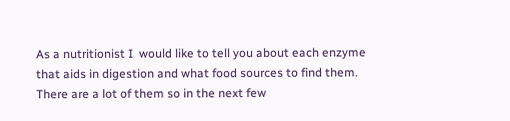As a nutritionist I  would like to tell you about each enzyme that aids in digestion and what food sources to find them. There are a lot of them so in the next few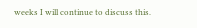weeks I will continue to discuss this.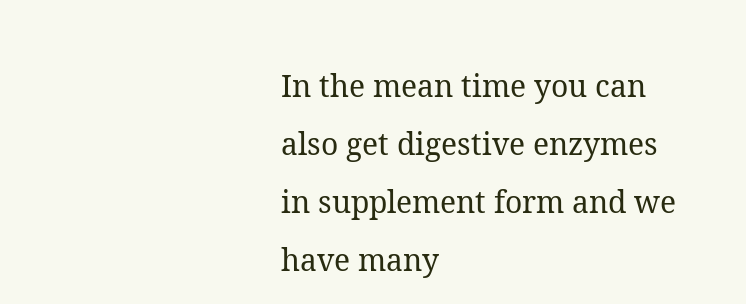In the mean time you can also get digestive enzymes in supplement form and we have many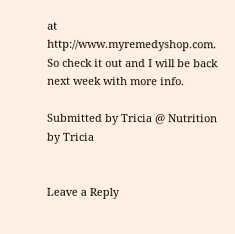at http://www.myremedyshop.com. So check it out and I will be back next week with more info.

Submitted by Tricia @ Nutrition by Tricia


Leave a Reply